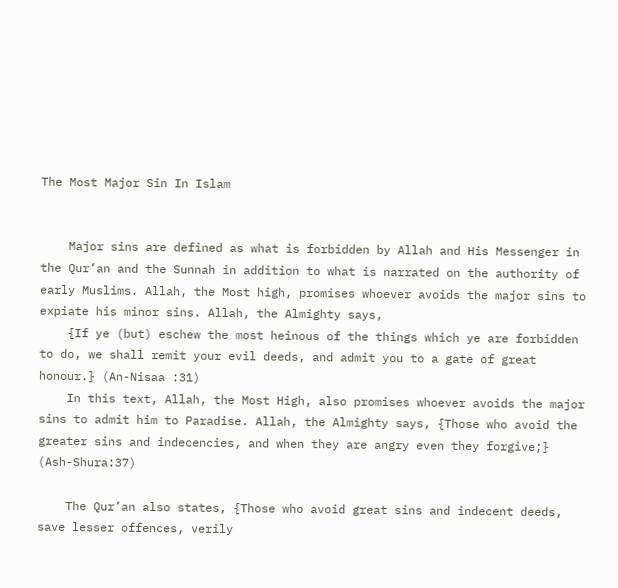The Most Major Sin In Islam


    Major sins are defined as what is forbidden by Allah and His Messenger in the Qur’an and the Sunnah in addition to what is narrated on the authority of early Muslims. Allah, the Most high, promises whoever avoids the major sins to expiate his minor sins. Allah, the Almighty says,
    {If ye (but) eschew the most heinous of the things which ye are forbidden to do, we shall remit your evil deeds, and admit you to a gate of great honour.} (An-Nisaa :31)
    In this text, Allah, the Most High, also promises whoever avoids the major sins to admit him to Paradise. Allah, the Almighty says, {Those who avoid the greater sins and indecencies, and when they are angry even they forgive;} (Ash-Shura:37)

    The Qur’an also states, {Those who avoid great sins and indecent deeds, save lesser offences, verily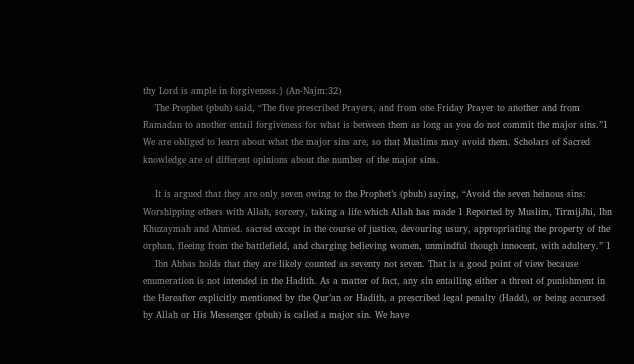thy Lord is ample in forgiveness.} (An-Najm:32)
    The Prophet (pbuh) said, “The five prescribed Prayers, and from one Friday Prayer to another and from Ramadan to another entail forgiveness for what is between them as long as you do not commit the major sins.”1 We are obliged to learn about what the major sins are, so that Muslims may avoid them. Scholars of Sacred knowledge are of different opinions about the number of the major sins.

    It is argued that they are only seven owing to the Prophet’s (pbuh) saying, “Avoid the seven heinous sins: Worshipping others with Allah, sorcery, taking a life which Allah has made 1 Reported by Muslim, TirmijJhi, Ibn Khuzaymah and Ahmed. sacred except in the course of justice, devouring usury, appropriating the property of the orphan, fleeing from the battlefield, and charging believing women, unmindful though innocent, with adultery.” 1
    Ibn Abbas holds that they are likely counted as seventy not seven. That is a good point of view because enumeration is not intended in the Hadith. As a matter of fact, any sin entailing either a threat of punishment in the Hereafter explicitly mentioned by the Qur’an or Hadith, a prescribed legal penalty (Hadd), or being accursed by Allah or His Messenger (pbuh) is called a major sin. We have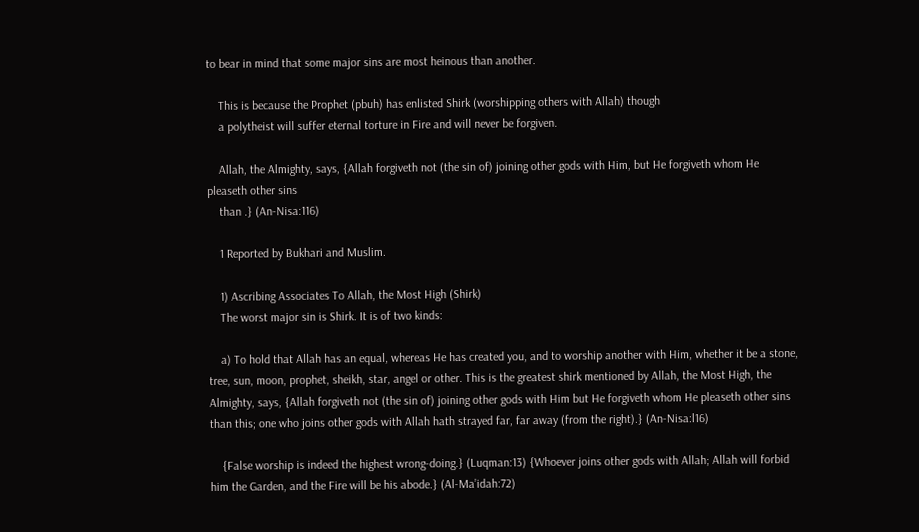to bear in mind that some major sins are most heinous than another.

    This is because the Prophet (pbuh) has enlisted Shirk (worshipping others with Allah) though
    a polytheist will suffer eternal torture in Fire and will never be forgiven.

    Allah, the Almighty, says, {Allah forgiveth not (the sin of) joining other gods with Him, but He forgiveth whom He pleaseth other sins
    than .} (An-Nisa:116)

    1 Reported by Bukhari and Muslim.

    1) Ascribing Associates To Allah, the Most High (Shirk)
    The worst major sin is Shirk. It is of two kinds:

    a) To hold that Allah has an equal, whereas He has created you, and to worship another with Him, whether it be a stone, tree, sun, moon, prophet, sheikh, star, angel or other. This is the greatest shirk mentioned by Allah, the Most High, the Almighty, says, {Allah forgiveth not (the sin of) joining other gods with Him but He forgiveth whom He pleaseth other sins than this; one who joins other gods with Allah hath strayed far, far away (from the right).} (An-Nisa:l16)

    {False worship is indeed the highest wrong-doing.} (Luqman:13) {Whoever joins other gods with Allah; Allah will forbid him the Garden, and the Fire will be his abode.} (Al-Ma’idah:72)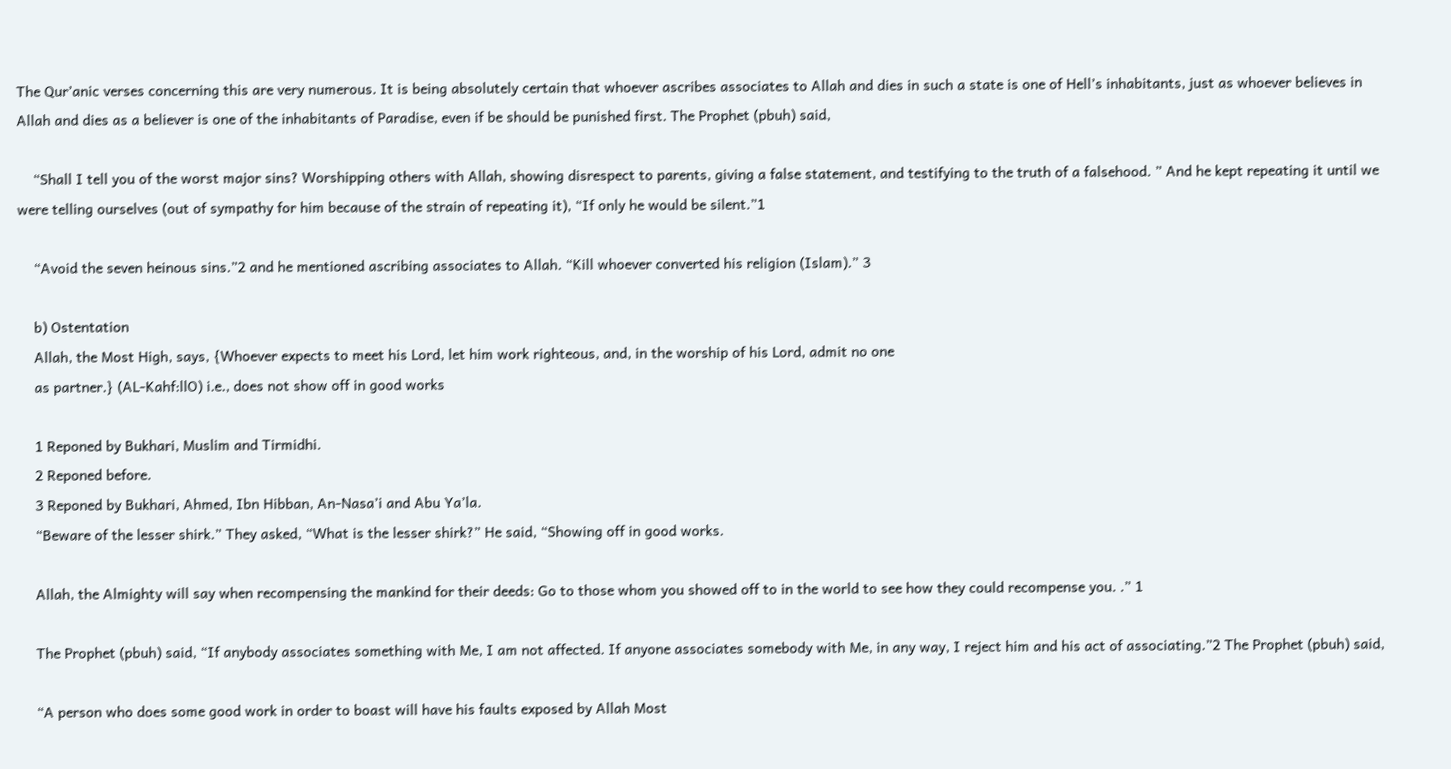The Qur’anic verses concerning this are very numerous. It is being absolutely certain that whoever ascribes associates to Allah and dies in such a state is one of Hell’s inhabitants, just as whoever believes in Allah and dies as a believer is one of the inhabitants of Paradise, even if be should be punished first. The Prophet (pbuh) said,

    “Shall I tell you of the worst major sins? Worshipping others with Allah, showing disrespect to parents, giving a false statement, and testifying to the truth of a falsehood. ” And he kept repeating it until we were telling ourselves (out of sympathy for him because of the strain of repeating it), “If only he would be silent.”1

    “Avoid the seven heinous sins.”2 and he mentioned ascribing associates to Allah. “Kill whoever converted his religion (Islam).” 3

    b) Ostentation
    Allah, the Most High, says, {Whoever expects to meet his Lord, let him work righteous, and, in the worship of his Lord, admit no one
    as partner.} (AL-Kahf:llO) i.e., does not show off in good works

    1 Reponed by Bukhari, Muslim and Tirmidhi.
    2 Reponed before.
    3 Reponed by Bukhari, Ahmed, Ibn Hibban, An-Nasa’i and Abu Ya’la.
    “Beware of the lesser shirk.” They asked, “What is the lesser shirk?” He said, “Showing off in good works.

    Allah, the Almighty will say when recompensing the mankind for their deeds: Go to those whom you showed off to in the world to see how they could recompense you. .” 1

    The Prophet (pbuh) said, “If anybody associates something with Me, I am not affected. If anyone associates somebody with Me, in any way, I reject him and his act of associating.”2 The Prophet (pbuh) said,

    “A person who does some good work in order to boast will have his faults exposed by Allah Most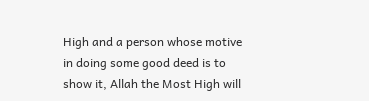High and a person whose motive in doing some good deed is to show it, Allah the Most High will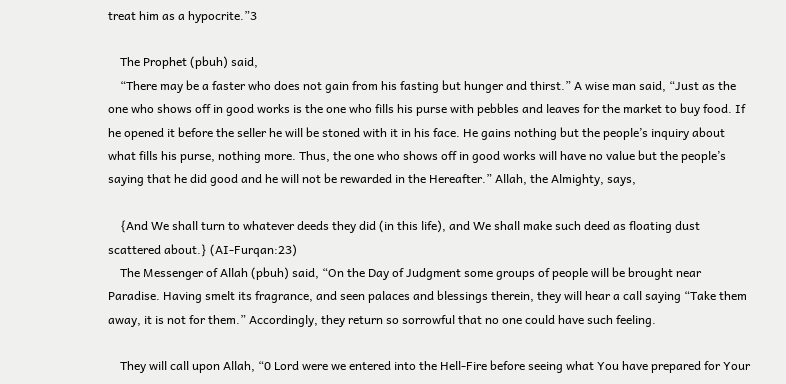treat him as a hypocrite.”3

    The Prophet (pbuh) said,
    “There may be a faster who does not gain from his fasting but hunger and thirst.” A wise man said, “Just as the one who shows off in good works is the one who fills his purse with pebbles and leaves for the market to buy food. If he opened it before the seller he will be stoned with it in his face. He gains nothing but the people’s inquiry about what fills his purse, nothing more. Thus, the one who shows off in good works will have no value but the people’s saying that he did good and he will not be rewarded in the Hereafter.” Allah, the Almighty, says,

    {And We shall turn to whatever deeds they did (in this life), and We shall make such deed as floating dust scattered about.} (AI-Furqan:23)
    The Messenger of Allah (pbuh) said, “On the Day of Judgment some groups of people will be brought near Paradise. Having smelt its fragrance, and seen palaces and blessings therein, they will hear a call saying “Take them away, it is not for them.” Accordingly, they return so sorrowful that no one could have such feeling.

    They will call upon Allah, “0 Lord were we entered into the Hell-Fire before seeing what You have prepared for Your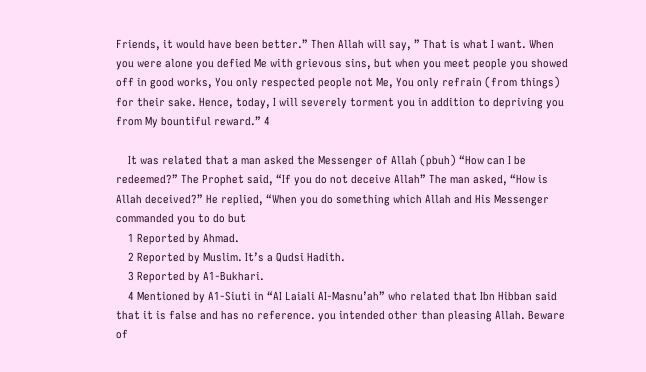Friends, it would have been better.” Then Allah will say, ” That is what I want. When you were alone you defied Me with grievous sins, but when you meet people you showed off in good works, You only respected people not Me, You only refrain (from things) for their sake. Hence, today, I will severely torment you in addition to depriving you from My bountiful reward.” 4

    It was related that a man asked the Messenger of Allah (pbuh) “How can I be redeemed?” The Prophet said, “If you do not deceive Allah” The man asked, “How is Allah deceived?” He replied, “When you do something which Allah and His Messenger commanded you to do but
    1 Reported by Ahmad.
    2 Reported by Muslim. It’s a Qudsi Hadith.
    3 Reported by A1-Bukhari.
    4 Mentioned by A1-Siuti in “AI Laiali AI-Masnu’ah” who related that Ibn Hibban said that it is false and has no reference. you intended other than pleasing Allah. Beware of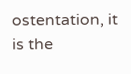ostentation, it is the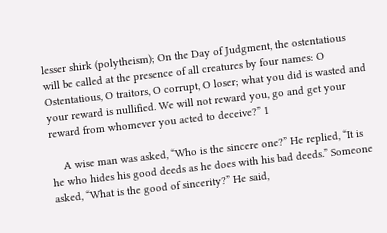lesser shirk (polytheism); On the Day of Judgment, the ostentatious will be called at the presence of all creatures by four names: O Ostentatious, O traitors, O corrupt, O loser; what you did is wasted and your reward is nullified. We will not reward you, go and get your reward from whomever you acted to deceive?” 1

    A wise man was asked, “Who is the sincere one?” He replied, “It is he who hides his good deeds as he does with his bad deeds.” Someone asked, “What is the good of sincerity?” He said,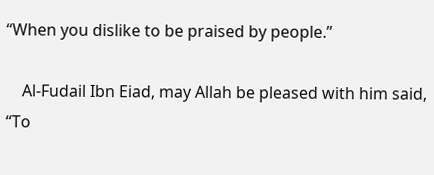“When you dislike to be praised by people.”

    Al-Fudail Ibn Eiad, may Allah be pleased with him said, “To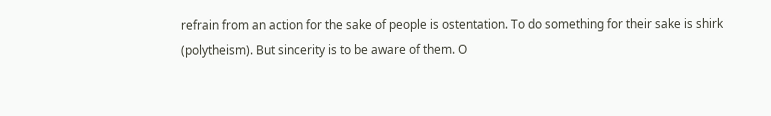refrain from an action for the sake of people is ostentation. To do something for their sake is shirk (polytheism). But sincerity is to be aware of them. O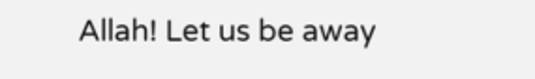Allah! Let us be away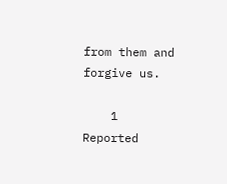from them and forgive us.

    1 Reported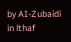by AI-Zubaidi in lthaf